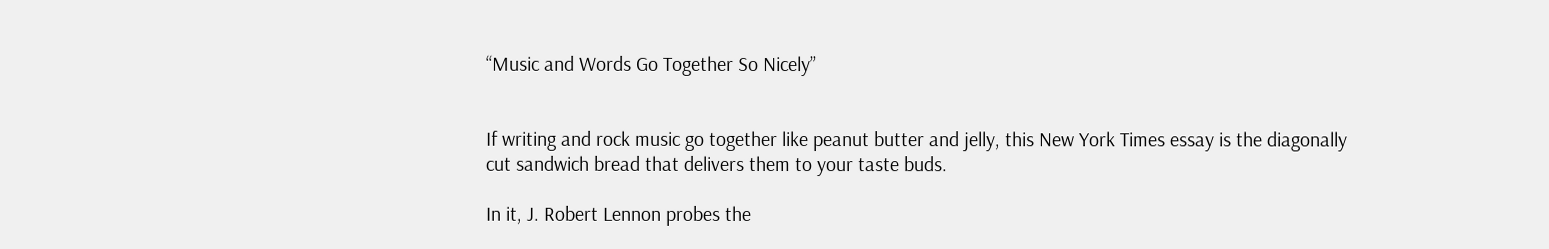“Music and Words Go Together So Nicely”


If writing and rock music go together like peanut butter and jelly, this New York Times essay is the diagonally cut sandwich bread that delivers them to your taste buds.

In it, J. Robert Lennon probes the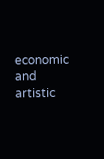economic and artistic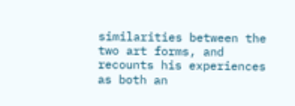similarities between the two art forms, and recounts his experiences as both an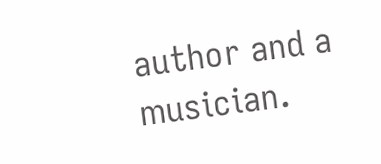author and a musician.